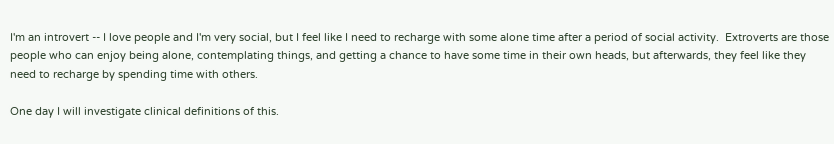I'm an introvert -- I love people and I'm very social, but I feel like I need to recharge with some alone time after a period of social activity.  Extroverts are those people who can enjoy being alone, contemplating things, and getting a chance to have some time in their own heads, but afterwards, they feel like they need to recharge by spending time with others.

One day I will investigate clinical definitions of this.